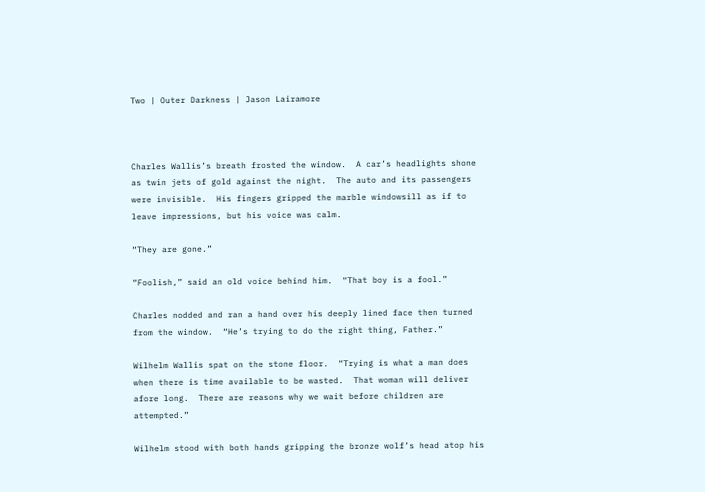Two | Outer Darkness | Jason Lairamore



Charles Wallis’s breath frosted the window.  A car’s headlights shone as twin jets of gold against the night.  The auto and its passengers were invisible.  His fingers gripped the marble windowsill as if to leave impressions, but his voice was calm.

“They are gone.”

“Foolish,” said an old voice behind him.  “That boy is a fool.”

Charles nodded and ran a hand over his deeply lined face then turned from the window.  “He’s trying to do the right thing, Father.”

Wilhelm Wallis spat on the stone floor.  “Trying is what a man does when there is time available to be wasted.  That woman will deliver afore long.  There are reasons why we wait before children are attempted.”

Wilhelm stood with both hands gripping the bronze wolf’s head atop his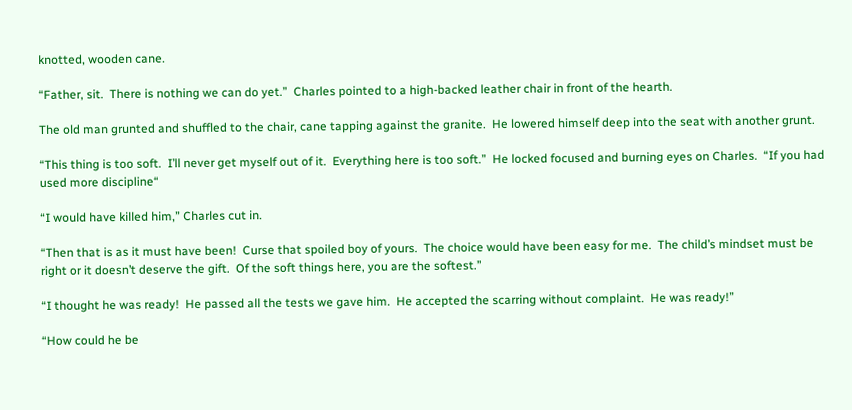knotted, wooden cane.

“Father, sit.  There is nothing we can do yet.”  Charles pointed to a high-backed leather chair in front of the hearth.

The old man grunted and shuffled to the chair, cane tapping against the granite.  He lowered himself deep into the seat with another grunt.

“This thing is too soft.  I’ll never get myself out of it.  Everything here is too soft.”  He locked focused and burning eyes on Charles.  “If you had used more discipline“

“I would have killed him,” Charles cut in.

“Then that is as it must have been!  Curse that spoiled boy of yours.  The choice would have been easy for me.  The child’s mindset must be right or it doesn’t deserve the gift.  Of the soft things here, you are the softest.”

“I thought he was ready!  He passed all the tests we gave him.  He accepted the scarring without complaint.  He was ready!”

“How could he be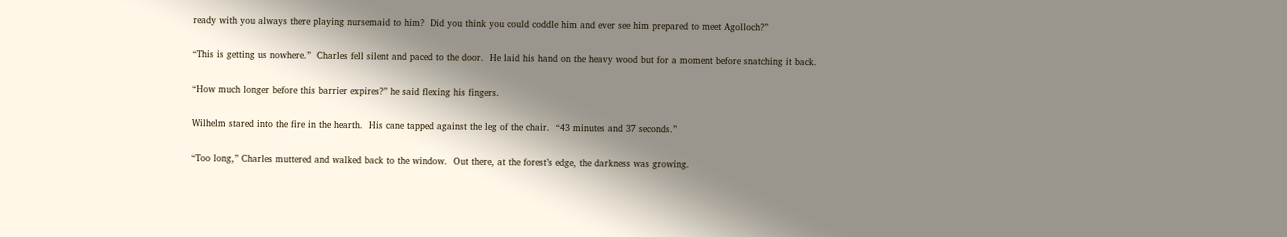ready with you always there playing nursemaid to him?  Did you think you could coddle him and ever see him prepared to meet Agolloch?”

“This is getting us nowhere.”  Charles fell silent and paced to the door.  He laid his hand on the heavy wood but for a moment before snatching it back.

“How much longer before this barrier expires?” he said flexing his fingers.

Wilhelm stared into the fire in the hearth.  His cane tapped against the leg of the chair.  “43 minutes and 37 seconds.”

“Too long,” Charles muttered and walked back to the window.  Out there, at the forest’s edge, the darkness was growing.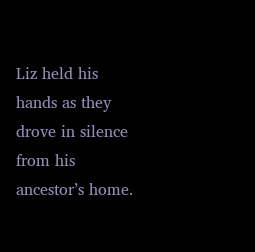Liz held his hands as they drove in silence from his ancestor’s home.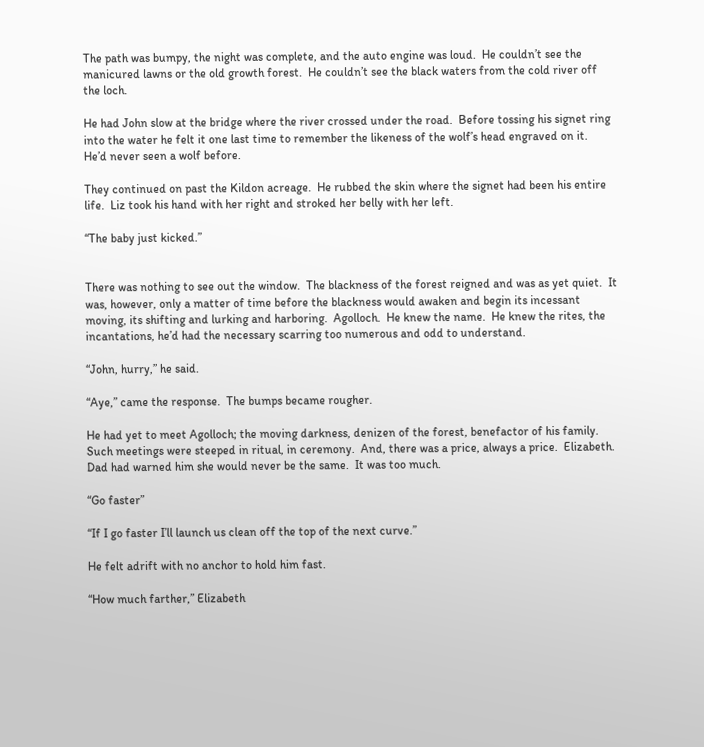The path was bumpy, the night was complete, and the auto engine was loud.  He couldn’t see the manicured lawns or the old growth forest.  He couldn’t see the black waters from the cold river off the loch.

He had John slow at the bridge where the river crossed under the road.  Before tossing his signet ring into the water he felt it one last time to remember the likeness of the wolf’s head engraved on it.  He’d never seen a wolf before.

They continued on past the Kildon acreage.  He rubbed the skin where the signet had been his entire life.  Liz took his hand with her right and stroked her belly with her left.

“The baby just kicked.”


There was nothing to see out the window.  The blackness of the forest reigned and was as yet quiet.  It was, however, only a matter of time before the blackness would awaken and begin its incessant moving, its shifting and lurking and harboring.  Agolloch.  He knew the name.  He knew the rites, the incantations, he’d had the necessary scarring too numerous and odd to understand.

“John, hurry,” he said.

“Aye,” came the response.  The bumps became rougher.

He had yet to meet Agolloch; the moving darkness, denizen of the forest, benefactor of his family.  Such meetings were steeped in ritual, in ceremony.  And, there was a price, always a price.  Elizabeth.  Dad had warned him she would never be the same.  It was too much.

“Go faster”

“If I go faster I’ll launch us clean off the top of the next curve.”

He felt adrift with no anchor to hold him fast.

“How much farther,” Elizabeth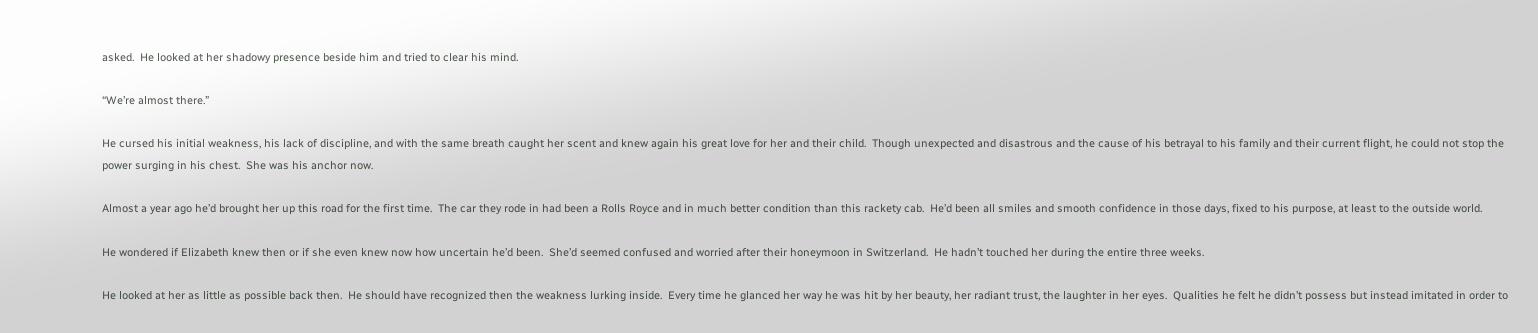asked.  He looked at her shadowy presence beside him and tried to clear his mind.

“We’re almost there.”

He cursed his initial weakness, his lack of discipline, and with the same breath caught her scent and knew again his great love for her and their child.  Though unexpected and disastrous and the cause of his betrayal to his family and their current flight, he could not stop the power surging in his chest.  She was his anchor now.

Almost a year ago he’d brought her up this road for the first time.  The car they rode in had been a Rolls Royce and in much better condition than this rackety cab.  He’d been all smiles and smooth confidence in those days, fixed to his purpose, at least to the outside world.

He wondered if Elizabeth knew then or if she even knew now how uncertain he’d been.  She’d seemed confused and worried after their honeymoon in Switzerland.  He hadn’t touched her during the entire three weeks.

He looked at her as little as possible back then.  He should have recognized then the weakness lurking inside.  Every time he glanced her way he was hit by her beauty, her radiant trust, the laughter in her eyes.  Qualities he felt he didn’t possess but instead imitated in order to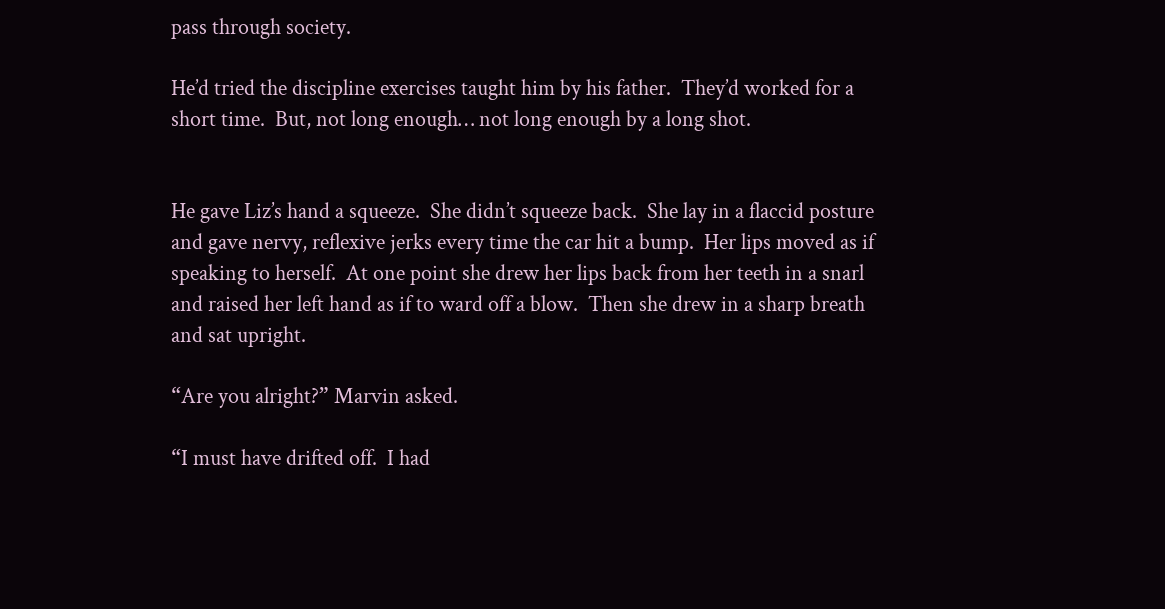pass through society.

He’d tried the discipline exercises taught him by his father.  They’d worked for a short time.  But, not long enough… not long enough by a long shot.


He gave Liz’s hand a squeeze.  She didn’t squeeze back.  She lay in a flaccid posture and gave nervy, reflexive jerks every time the car hit a bump.  Her lips moved as if speaking to herself.  At one point she drew her lips back from her teeth in a snarl and raised her left hand as if to ward off a blow.  Then she drew in a sharp breath and sat upright.

“Are you alright?” Marvin asked.

“I must have drifted off.  I had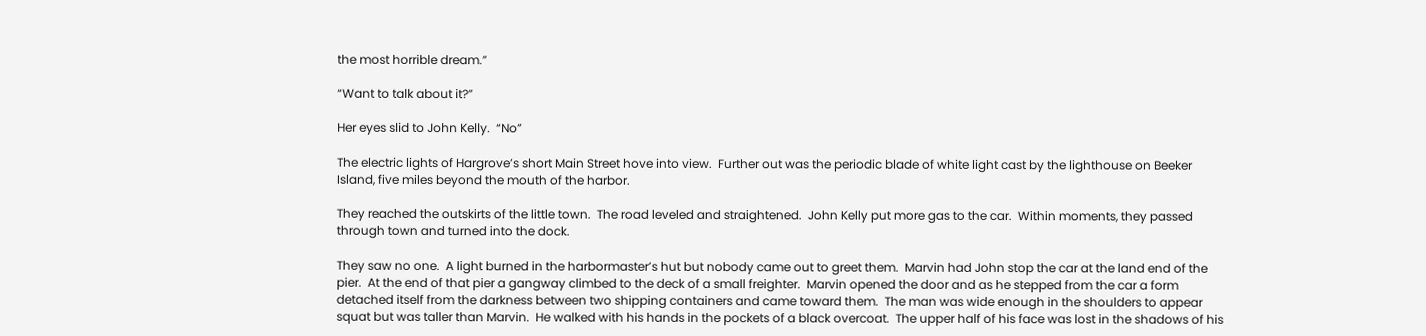the most horrible dream.”

“Want to talk about it?”

Her eyes slid to John Kelly.  “No”

The electric lights of Hargrove’s short Main Street hove into view.  Further out was the periodic blade of white light cast by the lighthouse on Beeker Island, five miles beyond the mouth of the harbor.

They reached the outskirts of the little town.  The road leveled and straightened.  John Kelly put more gas to the car.  Within moments, they passed through town and turned into the dock.

They saw no one.  A light burned in the harbormaster’s hut but nobody came out to greet them.  Marvin had John stop the car at the land end of the pier.  At the end of that pier a gangway climbed to the deck of a small freighter.  Marvin opened the door and as he stepped from the car a form detached itself from the darkness between two shipping containers and came toward them.  The man was wide enough in the shoulders to appear squat but was taller than Marvin.  He walked with his hands in the pockets of a black overcoat.  The upper half of his face was lost in the shadows of his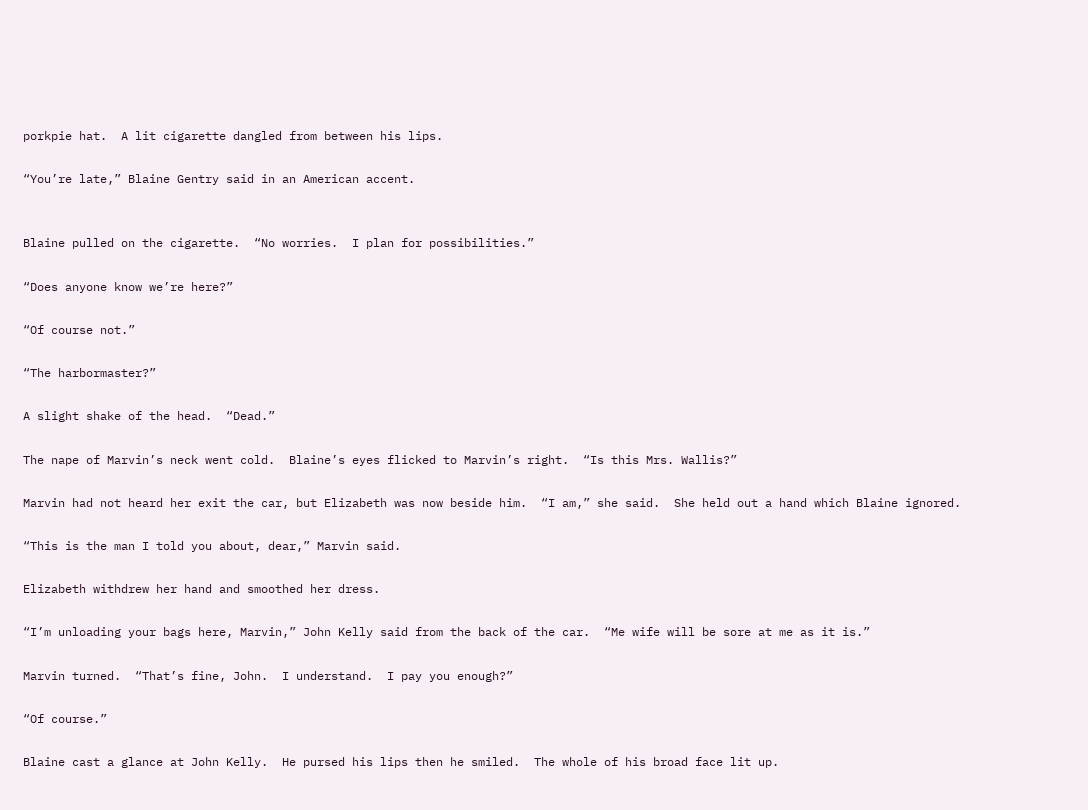porkpie hat.  A lit cigarette dangled from between his lips.

“You’re late,” Blaine Gentry said in an American accent.


Blaine pulled on the cigarette.  “No worries.  I plan for possibilities.”

“Does anyone know we’re here?”

“Of course not.”

“The harbormaster?”

A slight shake of the head.  “Dead.”

The nape of Marvin’s neck went cold.  Blaine’s eyes flicked to Marvin’s right.  “Is this Mrs. Wallis?”

Marvin had not heard her exit the car, but Elizabeth was now beside him.  “I am,” she said.  She held out a hand which Blaine ignored.

“This is the man I told you about, dear,” Marvin said.

Elizabeth withdrew her hand and smoothed her dress.

“I’m unloading your bags here, Marvin,” John Kelly said from the back of the car.  “Me wife will be sore at me as it is.”

Marvin turned.  “That’s fine, John.  I understand.  I pay you enough?”

“Of course.”

Blaine cast a glance at John Kelly.  He pursed his lips then he smiled.  The whole of his broad face lit up.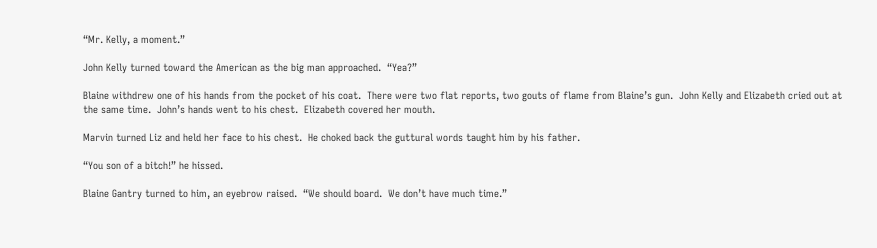“Mr. Kelly, a moment.”

John Kelly turned toward the American as the big man approached.  “Yea?”

Blaine withdrew one of his hands from the pocket of his coat.  There were two flat reports, two gouts of flame from Blaine’s gun.  John Kelly and Elizabeth cried out at the same time.  John’s hands went to his chest.  Elizabeth covered her mouth.

Marvin turned Liz and held her face to his chest.  He choked back the guttural words taught him by his father.

“You son of a bitch!” he hissed.

Blaine Gantry turned to him, an eyebrow raised.  “We should board.  We don’t have much time.”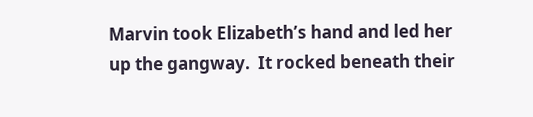Marvin took Elizabeth’s hand and led her up the gangway.  It rocked beneath their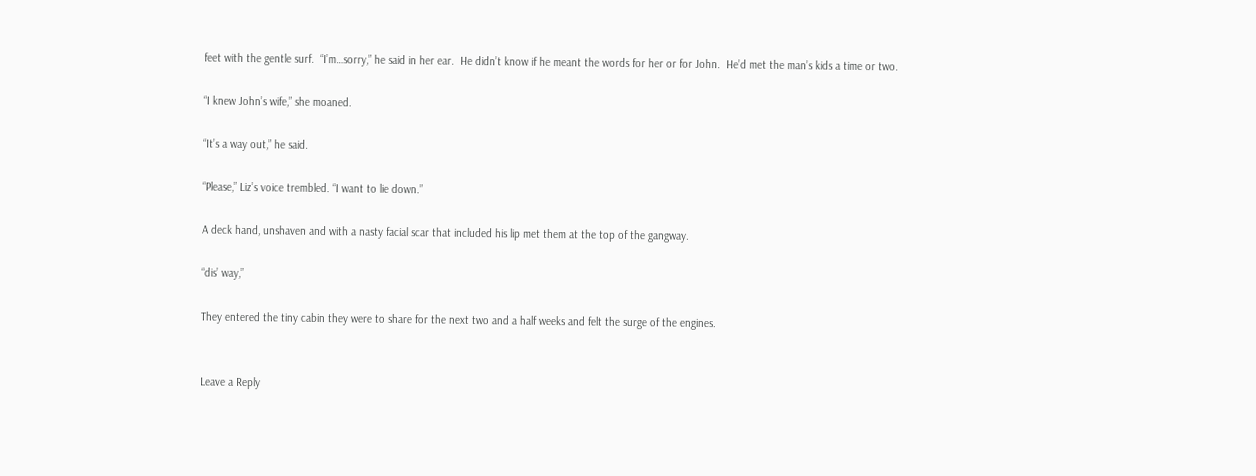feet with the gentle surf.  “I’m…sorry,” he said in her ear.  He didn’t know if he meant the words for her or for John.  He’d met the man’s kids a time or two.

“I knew John’s wife,” she moaned.

“It’s a way out,” he said.

“Please,” Liz’s voice trembled. “I want to lie down.”

A deck hand, unshaven and with a nasty facial scar that included his lip met them at the top of the gangway.

“dis’ way,”

They entered the tiny cabin they were to share for the next two and a half weeks and felt the surge of the engines.


Leave a Reply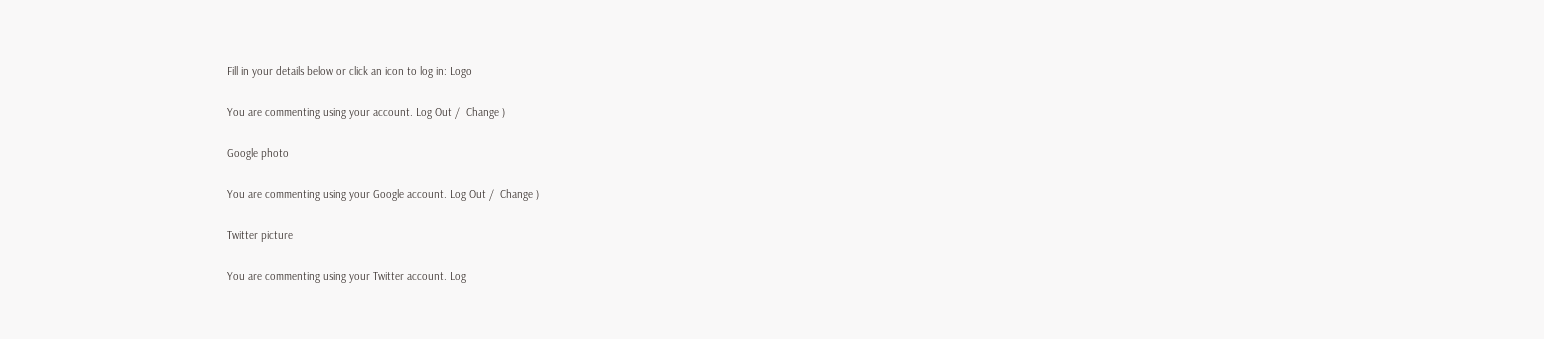Fill in your details below or click an icon to log in: Logo

You are commenting using your account. Log Out /  Change )

Google photo

You are commenting using your Google account. Log Out /  Change )

Twitter picture

You are commenting using your Twitter account. Log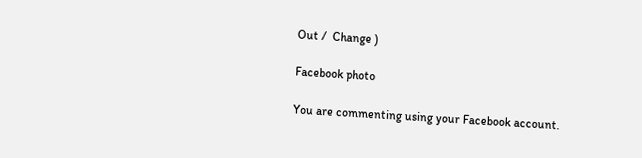Out /  Change )

Facebook photo

You are commenting using your Facebook account.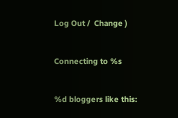Log Out /  Change )

Connecting to %s

%d bloggers like this: